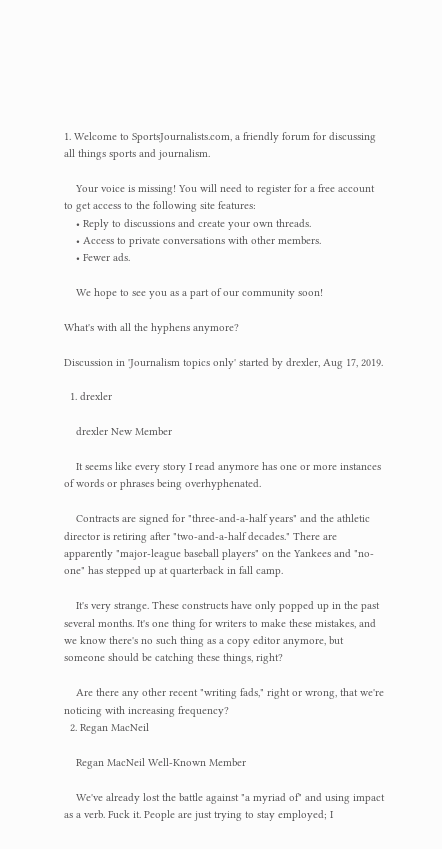1. Welcome to SportsJournalists.com, a friendly forum for discussing all things sports and journalism.

    Your voice is missing! You will need to register for a free account to get access to the following site features:
    • Reply to discussions and create your own threads.
    • Access to private conversations with other members.
    • Fewer ads.

    We hope to see you as a part of our community soon!

What's with all the hyphens anymore?

Discussion in 'Journalism topics only' started by drexler, Aug 17, 2019.

  1. drexler

    drexler New Member

    It seems like every story I read anymore has one or more instances of words or phrases being overhyphenated.

    Contracts are signed for "three-and-a-half years" and the athletic director is retiring after "two-and-a-half decades." There are apparently "major-league baseball players" on the Yankees and "no-one" has stepped up at quarterback in fall camp.

    It's very strange. These constructs have only popped up in the past several months. It's one thing for writers to make these mistakes, and we know there's no such thing as a copy editor anymore, but someone should be catching these things, right?

    Are there any other recent "writing fads," right or wrong, that we're noticing with increasing frequency?
  2. Regan MacNeil

    Regan MacNeil Well-Known Member

    We've already lost the battle against "a myriad of" and using impact as a verb. Fuck it. People are just trying to stay employed; I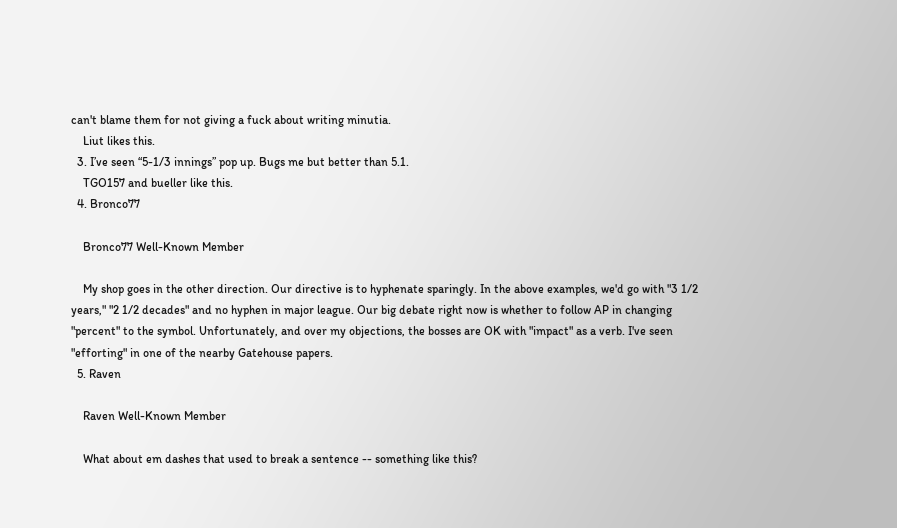can't blame them for not giving a fuck about writing minutia.
    Liut likes this.
  3. I’ve seen “5-1/3 innings” pop up. Bugs me but better than 5.1.
    TGO157 and bueller like this.
  4. Bronco77

    Bronco77 Well-Known Member

    My shop goes in the other direction. Our directive is to hyphenate sparingly. In the above examples, we'd go with "3 1/2 years," "2 1/2 decades" and no hyphen in major league. Our big debate right now is whether to follow AP in changing "percent" to the symbol. Unfortunately, and over my objections, the bosses are OK with "impact" as a verb. I've seen "efforting" in one of the nearby Gatehouse papers.
  5. Raven

    Raven Well-Known Member

    What about em dashes that used to break a sentence -- something like this?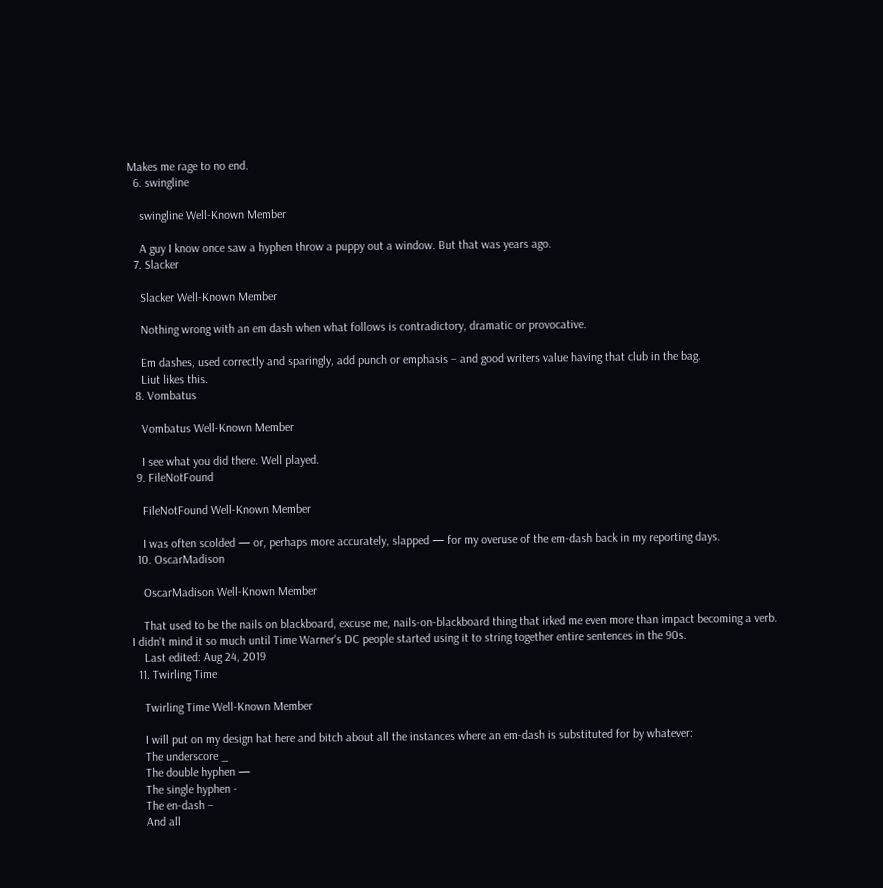Makes me rage to no end.
  6. swingline

    swingline Well-Known Member

    A guy I know once saw a hyphen throw a puppy out a window. But that was years ago.
  7. Slacker

    Slacker Well-Known Member

    Nothing wrong with an em dash when what follows is contradictory, dramatic or provocative.

    Em dashes, used correctly and sparingly, add punch or emphasis – and good writers value having that club in the bag.
    Liut likes this.
  8. Vombatus

    Vombatus Well-Known Member

    I see what you did there. Well played.
  9. FileNotFound

    FileNotFound Well-Known Member

    I was often scolded — or, perhaps more accurately, slapped — for my overuse of the em-dash back in my reporting days.
  10. OscarMadison

    OscarMadison Well-Known Member

    That used to be the nails on blackboard, excuse me, nails-on-blackboard thing that irked me even more than impact becoming a verb. I didn't mind it so much until Time Warner's DC people started using it to string together entire sentences in the 90s.
    Last edited: Aug 24, 2019
  11. Twirling Time

    Twirling Time Well-Known Member

    I will put on my design hat here and bitch about all the instances where an em-dash is substituted for by whatever:
    The underscore _
    The double hyphen —
    The single hyphen -
    The en-dash –
    And all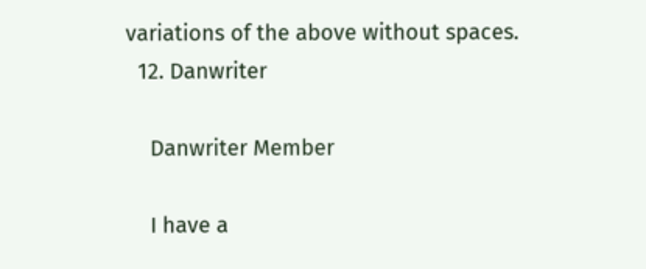variations of the above without spaces.
  12. Danwriter

    Danwriter Member

    I have a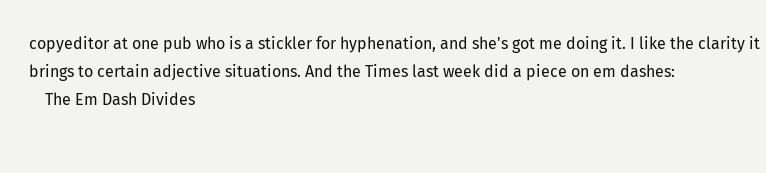copyeditor at one pub who is a stickler for hyphenation, and she's got me doing it. I like the clarity it brings to certain adjective situations. And the Times last week did a piece on em dashes:
    The Em Dash Divides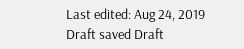Last edited: Aug 24, 2019
Draft saved Draft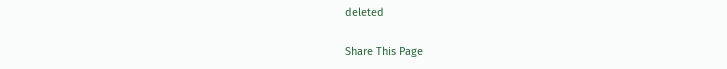deleted

Share This Page